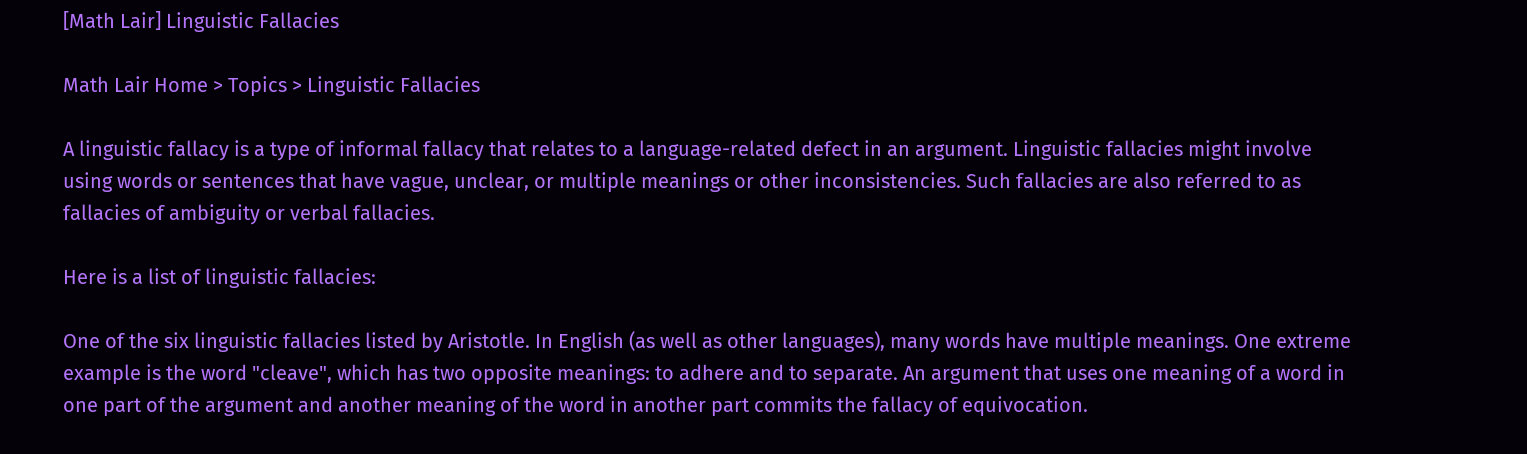[Math Lair] Linguistic Fallacies

Math Lair Home > Topics > Linguistic Fallacies

A linguistic fallacy is a type of informal fallacy that relates to a language-related defect in an argument. Linguistic fallacies might involve using words or sentences that have vague, unclear, or multiple meanings or other inconsistencies. Such fallacies are also referred to as fallacies of ambiguity or verbal fallacies.

Here is a list of linguistic fallacies:

One of the six linguistic fallacies listed by Aristotle. In English (as well as other languages), many words have multiple meanings. One extreme example is the word "cleave", which has two opposite meanings: to adhere and to separate. An argument that uses one meaning of a word in one part of the argument and another meaning of the word in another part commits the fallacy of equivocation.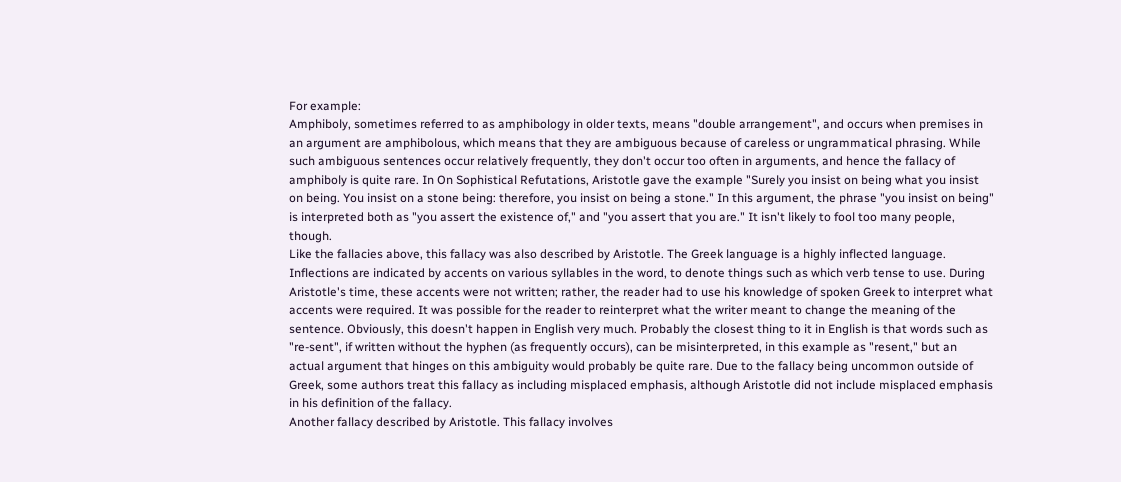For example:
Amphiboly, sometimes referred to as amphibology in older texts, means "double arrangement", and occurs when premises in an argument are amphibolous, which means that they are ambiguous because of careless or ungrammatical phrasing. While such ambiguous sentences occur relatively frequently, they don't occur too often in arguments, and hence the fallacy of amphiboly is quite rare. In On Sophistical Refutations, Aristotle gave the example "Surely you insist on being what you insist on being. You insist on a stone being: therefore, you insist on being a stone." In this argument, the phrase "you insist on being" is interpreted both as "you assert the existence of," and "you assert that you are." It isn't likely to fool too many people, though.
Like the fallacies above, this fallacy was also described by Aristotle. The Greek language is a highly inflected language. Inflections are indicated by accents on various syllables in the word, to denote things such as which verb tense to use. During Aristotle's time, these accents were not written; rather, the reader had to use his knowledge of spoken Greek to interpret what accents were required. It was possible for the reader to reinterpret what the writer meant to change the meaning of the sentence. Obviously, this doesn't happen in English very much. Probably the closest thing to it in English is that words such as "re-sent", if written without the hyphen (as frequently occurs), can be misinterpreted, in this example as "resent," but an actual argument that hinges on this ambiguity would probably be quite rare. Due to the fallacy being uncommon outside of Greek, some authors treat this fallacy as including misplaced emphasis, although Aristotle did not include misplaced emphasis in his definition of the fallacy.
Another fallacy described by Aristotle. This fallacy involves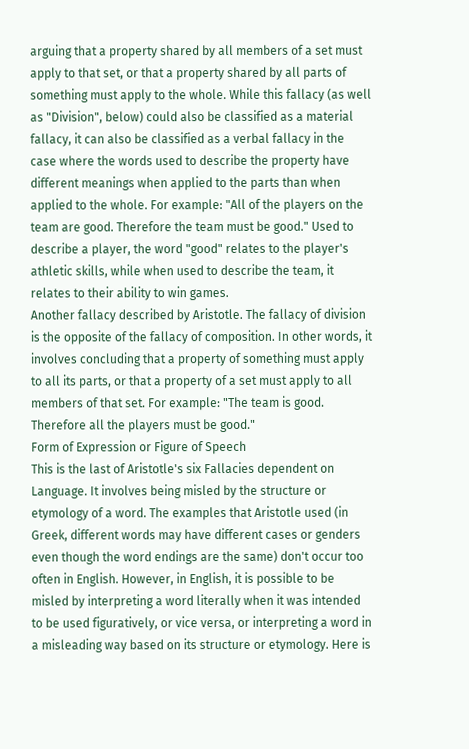arguing that a property shared by all members of a set must apply to that set, or that a property shared by all parts of something must apply to the whole. While this fallacy (as well as "Division", below) could also be classified as a material fallacy, it can also be classified as a verbal fallacy in the case where the words used to describe the property have different meanings when applied to the parts than when applied to the whole. For example: "All of the players on the team are good. Therefore the team must be good." Used to describe a player, the word "good" relates to the player's athletic skills, while when used to describe the team, it relates to their ability to win games.
Another fallacy described by Aristotle. The fallacy of division is the opposite of the fallacy of composition. In other words, it involves concluding that a property of something must apply to all its parts, or that a property of a set must apply to all members of that set. For example: "The team is good. Therefore all the players must be good."
Form of Expression or Figure of Speech
This is the last of Aristotle's six Fallacies dependent on Language. It involves being misled by the structure or etymology of a word. The examples that Aristotle used (in Greek, different words may have different cases or genders even though the word endings are the same) don't occur too often in English. However, in English, it is possible to be misled by interpreting a word literally when it was intended to be used figuratively, or vice versa, or interpreting a word in a misleading way based on its structure or etymology. Here is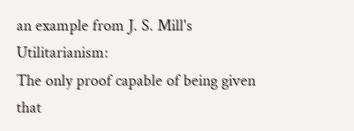an example from J. S. Mill's Utilitarianism:
The only proof capable of being given that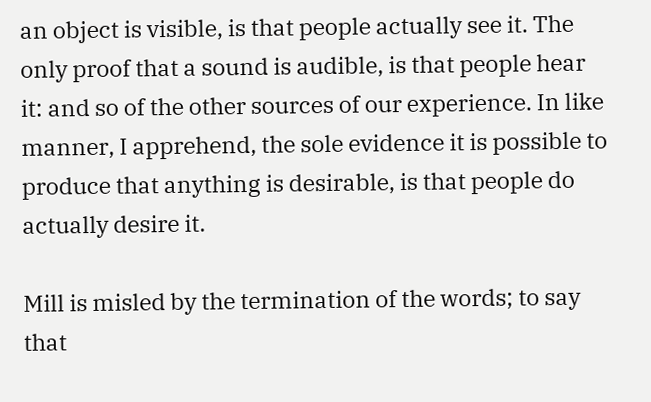an object is visible, is that people actually see it. The only proof that a sound is audible, is that people hear it: and so of the other sources of our experience. In like manner, I apprehend, the sole evidence it is possible to produce that anything is desirable, is that people do actually desire it.

Mill is misled by the termination of the words; to say that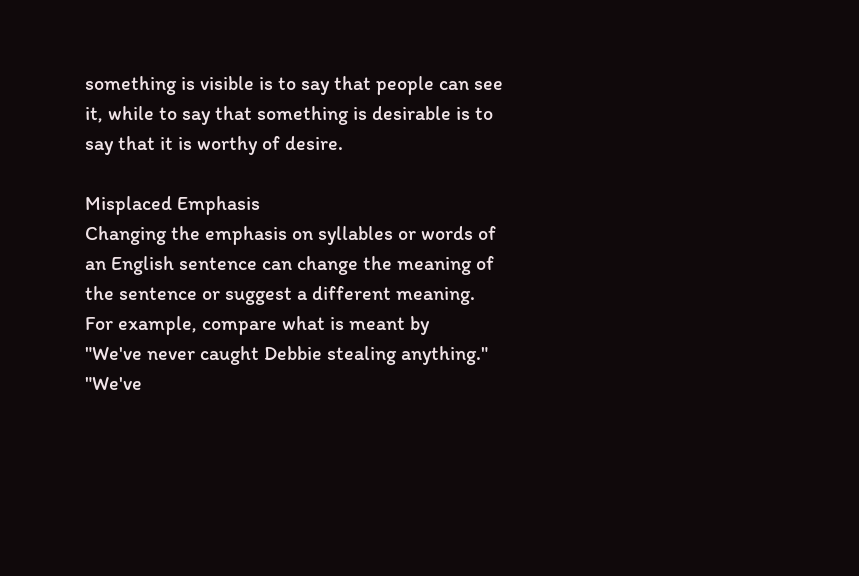something is visible is to say that people can see it, while to say that something is desirable is to say that it is worthy of desire.

Misplaced Emphasis
Changing the emphasis on syllables or words of an English sentence can change the meaning of the sentence or suggest a different meaning. For example, compare what is meant by
"We've never caught Debbie stealing anything."
"We've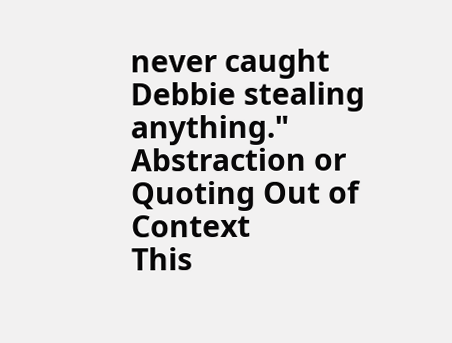never caught Debbie stealing anything."
Abstraction or Quoting Out of Context
This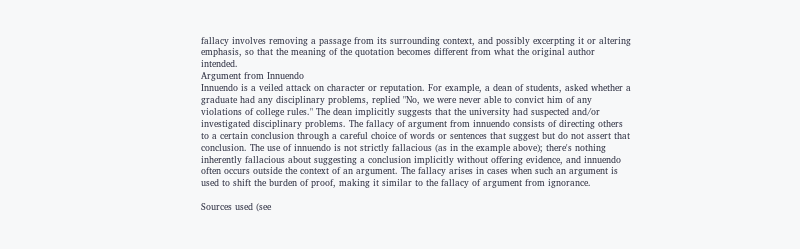fallacy involves removing a passage from its surrounding context, and possibly excerpting it or altering emphasis, so that the meaning of the quotation becomes different from what the original author intended.
Argument from Innuendo
Innuendo is a veiled attack on character or reputation. For example, a dean of students, asked whether a graduate had any disciplinary problems, replied "No, we were never able to convict him of any violations of college rules." The dean implicitly suggests that the university had suspected and/or investigated disciplinary problems. The fallacy of argument from innuendo consists of directing others to a certain conclusion through a careful choice of words or sentences that suggest but do not assert that conclusion. The use of innuendo is not strictly fallacious (as in the example above); there's nothing inherently fallacious about suggesting a conclusion implicitly without offering evidence, and innuendo often occurs outside the context of an argument. The fallacy arises in cases when such an argument is used to shift the burden of proof, making it similar to the fallacy of argument from ignorance.

Sources used (see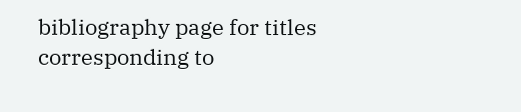bibliography page for titles corresponding to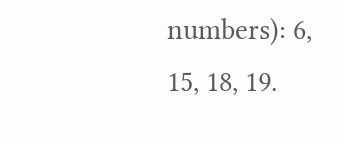numbers): 6, 15, 18, 19.